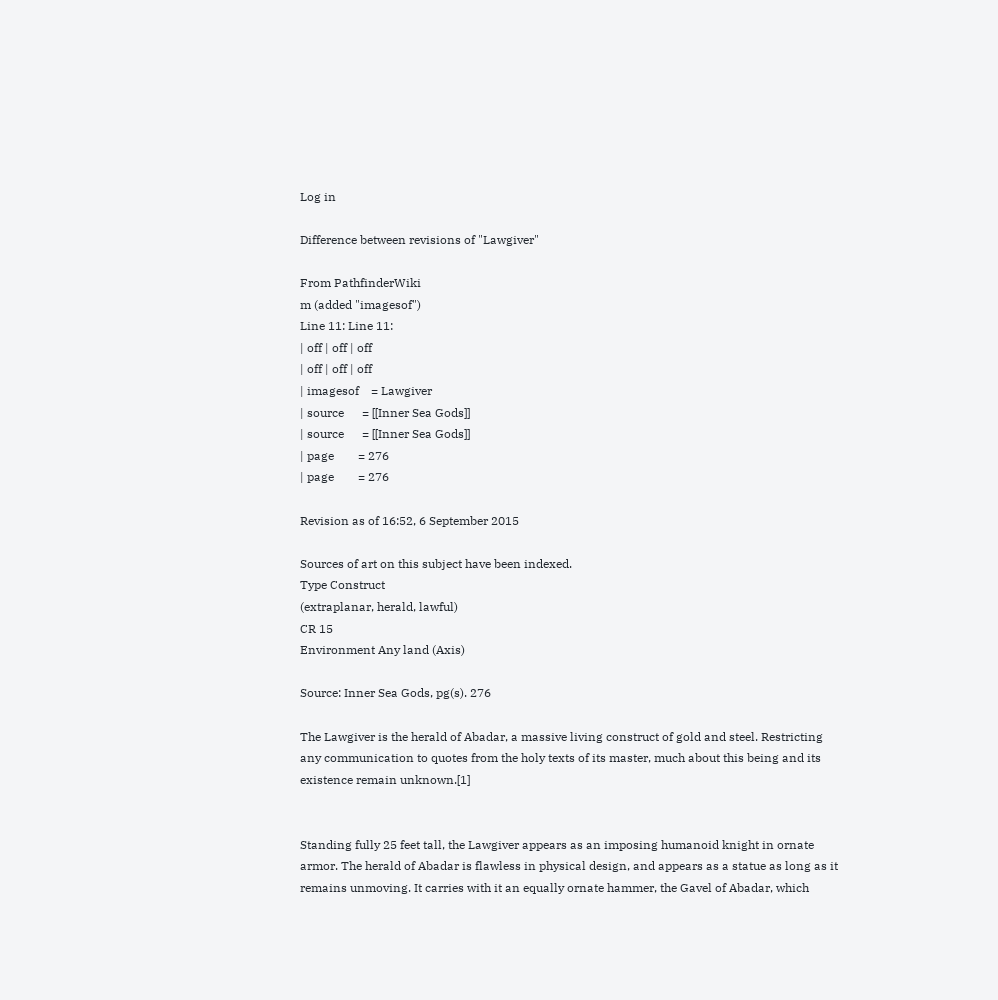Log in

Difference between revisions of "Lawgiver"

From PathfinderWiki
m (added "imagesof")
Line 11: Line 11:
| off | off | off
| off | off | off
| imagesof    = Lawgiver
| source      = [[Inner Sea Gods]]
| source      = [[Inner Sea Gods]]
| page        = 276
| page        = 276

Revision as of 16:52, 6 September 2015

Sources of art on this subject have been indexed.
Type Construct
(extraplanar, herald, lawful)
CR 15
Environment Any land (Axis)

Source: Inner Sea Gods, pg(s). 276

The Lawgiver is the herald of Abadar, a massive living construct of gold and steel. Restricting any communication to quotes from the holy texts of its master, much about this being and its existence remain unknown.[1]


Standing fully 25 feet tall, the Lawgiver appears as an imposing humanoid knight in ornate armor. The herald of Abadar is flawless in physical design, and appears as a statue as long as it remains unmoving. It carries with it an equally ornate hammer, the Gavel of Abadar, which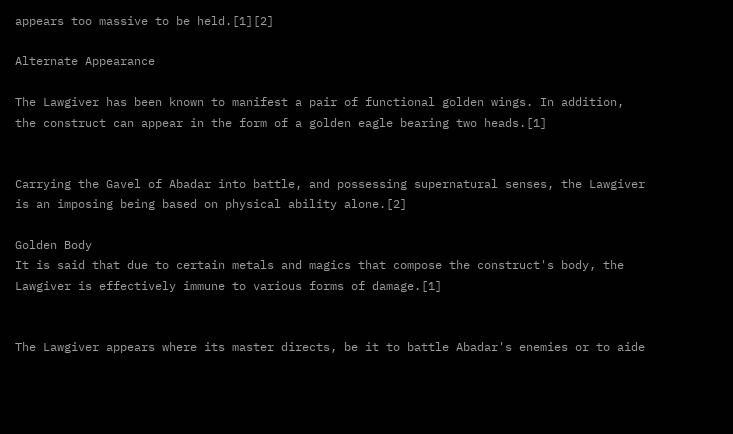appears too massive to be held.[1][2]

Alternate Appearance

The Lawgiver has been known to manifest a pair of functional golden wings. In addition, the construct can appear in the form of a golden eagle bearing two heads.[1]


Carrying the Gavel of Abadar into battle, and possessing supernatural senses, the Lawgiver is an imposing being based on physical ability alone.[2]

Golden Body
It is said that due to certain metals and magics that compose the construct's body, the Lawgiver is effectively immune to various forms of damage.[1]


The Lawgiver appears where its master directs, be it to battle Abadar's enemies or to aide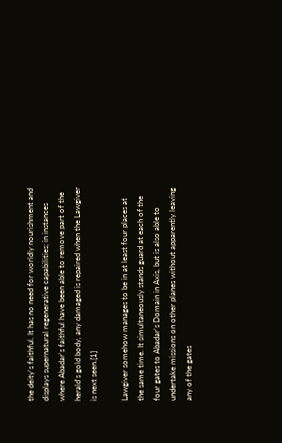the deity's faithful. It has no need for worldly nourishment and displays supernatural regenerative capabilities; in instances where Abadar's faithful have been able to remove part of the herald's gold body, any damaged is repaired when the Lawgiver is next seen.[1]

Lawgiver somehow manages to be in at least four places at the same time. It simultaneously stands guard at each of the four gates to Abadar’s Domain in Axis, but is also able to undertake missions on other planes without apparently leaving any of the gates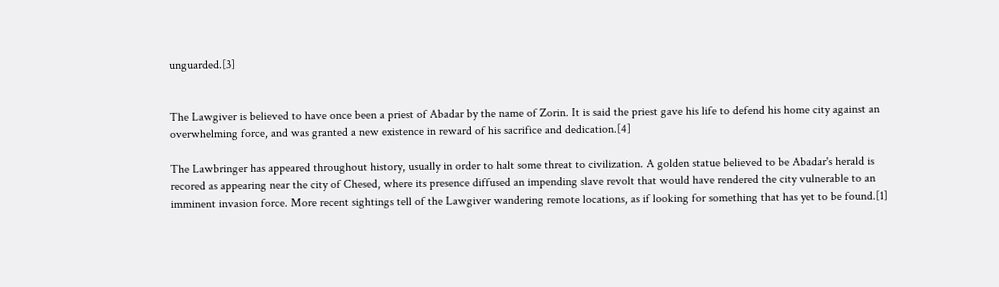unguarded.[3]


The Lawgiver is believed to have once been a priest of Abadar by the name of Zorin. It is said the priest gave his life to defend his home city against an overwhelming force, and was granted a new existence in reward of his sacrifice and dedication.[4]

The Lawbringer has appeared throughout history, usually in order to halt some threat to civilization. A golden statue believed to be Abadar's herald is recored as appearing near the city of Chesed, where its presence diffused an impending slave revolt that would have rendered the city vulnerable to an imminent invasion force. More recent sightings tell of the Lawgiver wandering remote locations, as if looking for something that has yet to be found.[1]